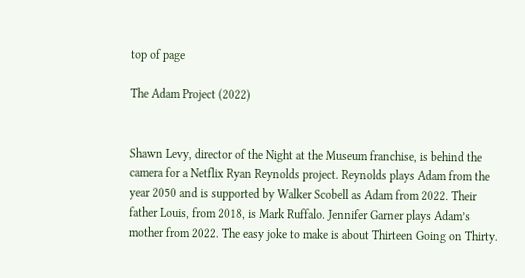top of page

The Adam Project (2022)


Shawn Levy, director of the Night at the Museum franchise, is behind the camera for a Netflix Ryan Reynolds project. Reynolds plays Adam from the year 2050 and is supported by Walker Scobell as Adam from 2022. Their father Louis, from 2018, is Mark Ruffalo. Jennifer Garner plays Adam’s mother from 2022. The easy joke to make is about Thirteen Going on Thirty.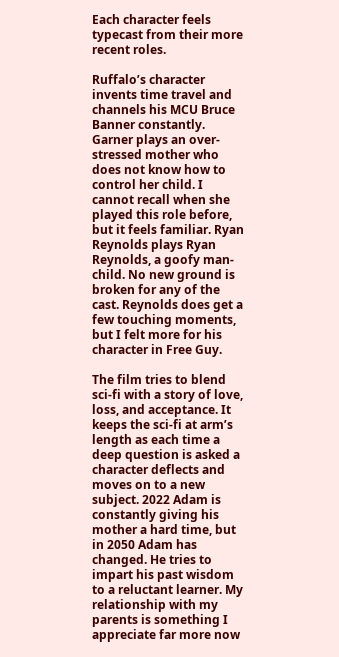Each character feels typecast from their more recent roles.

Ruffalo’s character invents time travel and channels his MCU Bruce Banner constantly. Garner plays an over-stressed mother who does not know how to control her child. I cannot recall when she played this role before, but it feels familiar. Ryan Reynolds plays Ryan Reynolds, a goofy man-child. No new ground is broken for any of the cast. Reynolds does get a few touching moments, but I felt more for his character in Free Guy.

The film tries to blend sci-fi with a story of love, loss, and acceptance. It keeps the sci-fi at arm’s length as each time a deep question is asked a character deflects and moves on to a new subject. 2022 Adam is constantly giving his mother a hard time, but in 2050 Adam has changed. He tries to impart his past wisdom to a reluctant learner. My relationship with my parents is something I appreciate far more now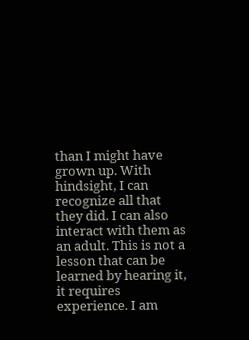than I might have grown up. With hindsight, I can recognize all that they did. I can also interact with them as an adult. This is not a lesson that can be learned by hearing it, it requires experience. I am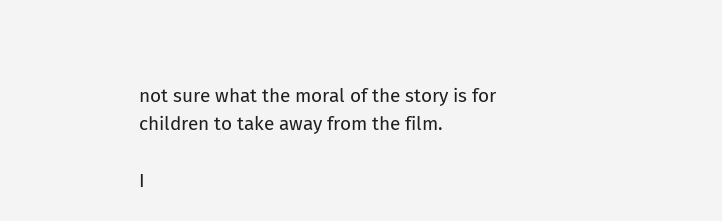not sure what the moral of the story is for children to take away from the film.

I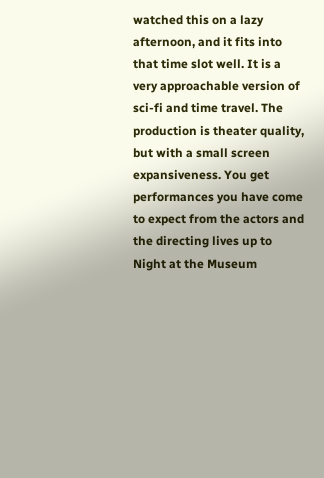watched this on a lazy afternoon, and it fits into that time slot well. It is a very approachable version of sci-fi and time travel. The production is theater quality, but with a small screen expansiveness. You get performances you have come to expect from the actors and the directing lives up to Night at the Museum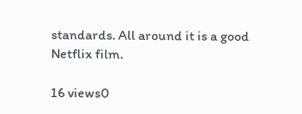standards. All around it is a good Netflix film.

16 views0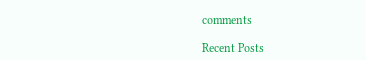comments

Recent Posts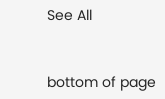See All


bottom of page